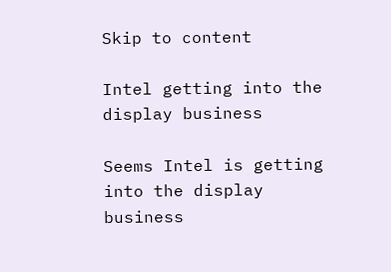Skip to content

Intel getting into the display business

Seems Intel is getting into the display business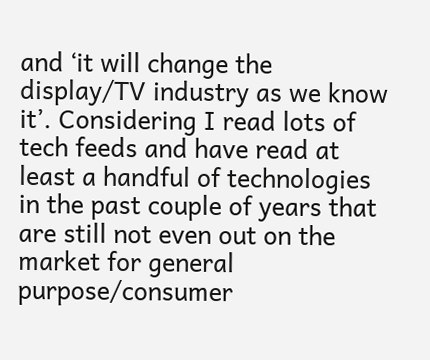and ‘it will change the display/TV industry as we know it’. Considering I read lots of tech feeds and have read at least a handful of technologies in the past couple of years that are still not even out on the market for general purpose/consumer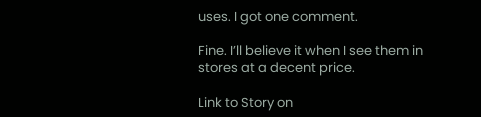uses. I got one comment.

Fine. I’ll believe it when I see them in stores at a decent price.

Link to Story on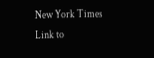New York Times
Link to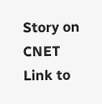Story on CNET
Link to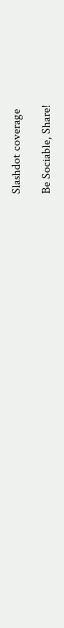Slashdot coverage

Be Sociable, Share!